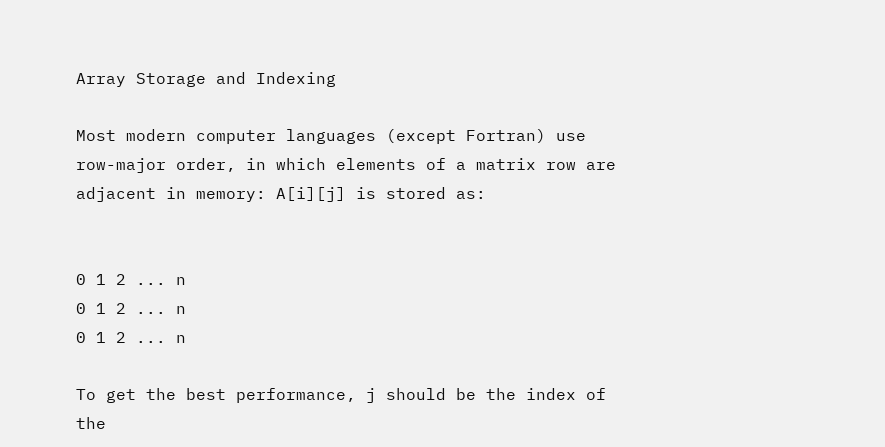Array Storage and Indexing

Most modern computer languages (except Fortran) use row-major order, in which elements of a matrix row are adjacent in memory: A[i][j] is stored as:


0 1 2 ... n
0 1 2 ... n
0 1 2 ... n

To get the best performance, j should be the index of the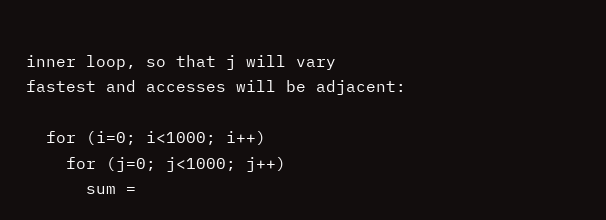inner loop, so that j will vary fastest and accesses will be adjacent:

  for (i=0; i<1000; i++)
    for (j=0; j<1000; j++)
      sum =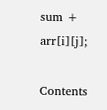sum + arr[i][j];

Contents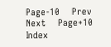Page-10    Prev    Next    Page+10    Index